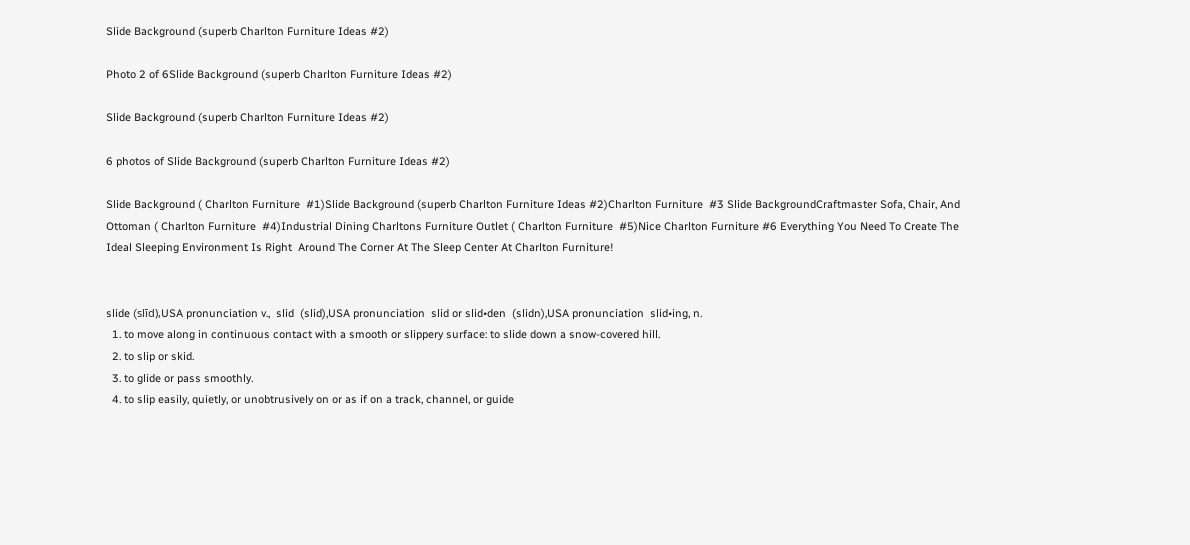Slide Background (superb Charlton Furniture Ideas #2)

Photo 2 of 6Slide Background (superb Charlton Furniture Ideas #2)

Slide Background (superb Charlton Furniture Ideas #2)

6 photos of Slide Background (superb Charlton Furniture Ideas #2)

Slide Background ( Charlton Furniture  #1)Slide Background (superb Charlton Furniture Ideas #2)Charlton Furniture  #3 Slide BackgroundCraftmaster Sofa, Chair, And Ottoman ( Charlton Furniture  #4)Industrial Dining Charltons Furniture Outlet ( Charlton Furniture  #5)Nice Charlton Furniture #6 Everything You Need To Create The Ideal Sleeping Environment Is Right  Around The Corner At The Sleep Center At Charlton Furniture!


slide (slīd),USA pronunciation v.,  slid  (slid),USA pronunciation  slid or slid•den  (slidn),USA pronunciation  slid•ing, n.
  1. to move along in continuous contact with a smooth or slippery surface: to slide down a snow-covered hill.
  2. to slip or skid.
  3. to glide or pass smoothly.
  4. to slip easily, quietly, or unobtrusively on or as if on a track, channel, or guide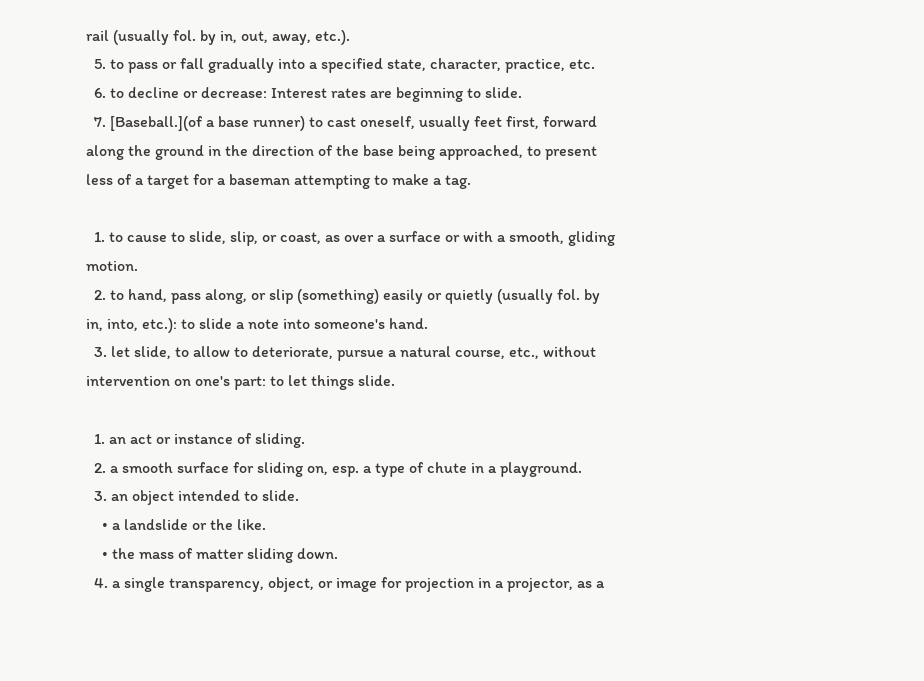rail (usually fol. by in, out, away, etc.).
  5. to pass or fall gradually into a specified state, character, practice, etc.
  6. to decline or decrease: Interest rates are beginning to slide.
  7. [Baseball.](of a base runner) to cast oneself, usually feet first, forward along the ground in the direction of the base being approached, to present less of a target for a baseman attempting to make a tag.

  1. to cause to slide, slip, or coast, as over a surface or with a smooth, gliding motion.
  2. to hand, pass along, or slip (something) easily or quietly (usually fol. by in, into, etc.): to slide a note into someone's hand.
  3. let slide, to allow to deteriorate, pursue a natural course, etc., without intervention on one's part: to let things slide.

  1. an act or instance of sliding.
  2. a smooth surface for sliding on, esp. a type of chute in a playground.
  3. an object intended to slide.
    • a landslide or the like.
    • the mass of matter sliding down.
  4. a single transparency, object, or image for projection in a projector, as a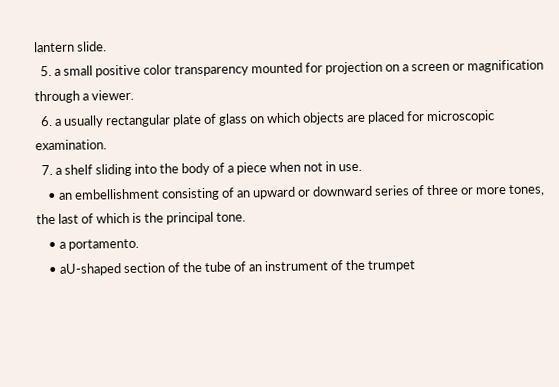lantern slide.
  5. a small positive color transparency mounted for projection on a screen or magnification through a viewer.
  6. a usually rectangular plate of glass on which objects are placed for microscopic examination.
  7. a shelf sliding into the body of a piece when not in use.
    • an embellishment consisting of an upward or downward series of three or more tones, the last of which is the principal tone.
    • a portamento.
    • aU-shaped section of the tube of an instrument of the trumpet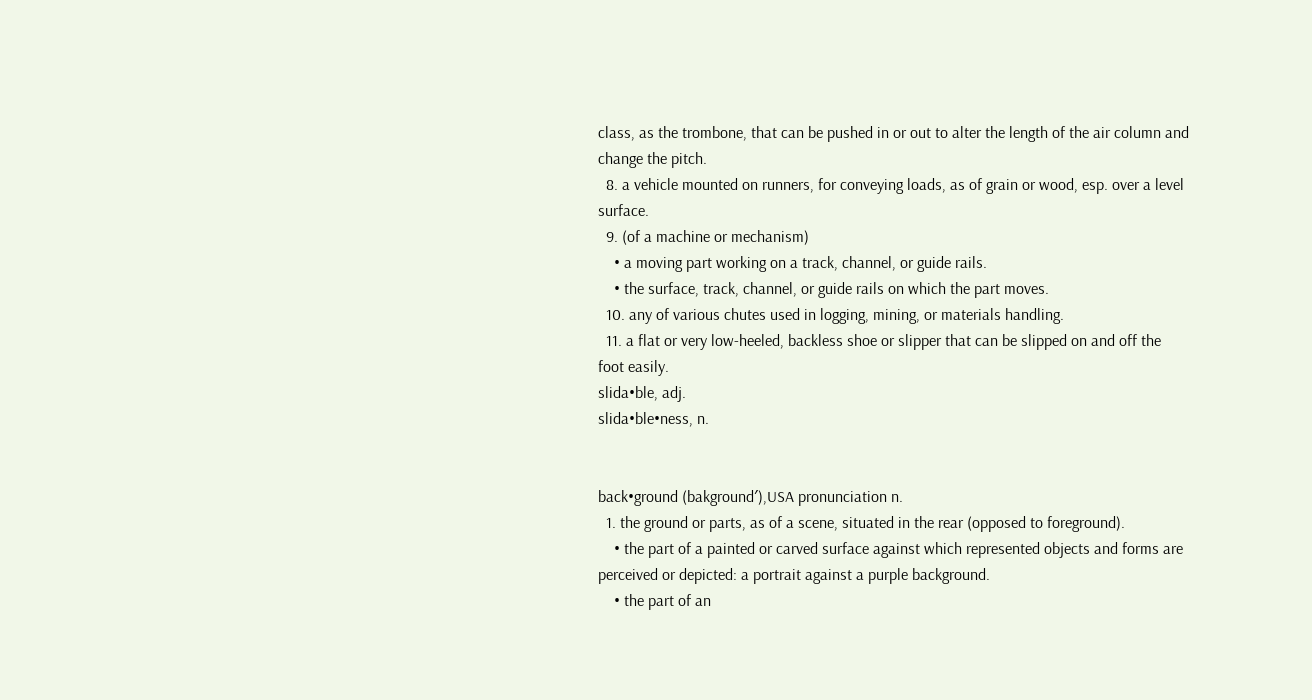class, as the trombone, that can be pushed in or out to alter the length of the air column and change the pitch.
  8. a vehicle mounted on runners, for conveying loads, as of grain or wood, esp. over a level surface.
  9. (of a machine or mechanism)
    • a moving part working on a track, channel, or guide rails.
    • the surface, track, channel, or guide rails on which the part moves.
  10. any of various chutes used in logging, mining, or materials handling.
  11. a flat or very low-heeled, backless shoe or slipper that can be slipped on and off the foot easily.
slida•ble, adj.
slida•ble•ness, n.


back•ground (bakground′),USA pronunciation n.
  1. the ground or parts, as of a scene, situated in the rear (opposed to foreground).
    • the part of a painted or carved surface against which represented objects and forms are perceived or depicted: a portrait against a purple background.
    • the part of an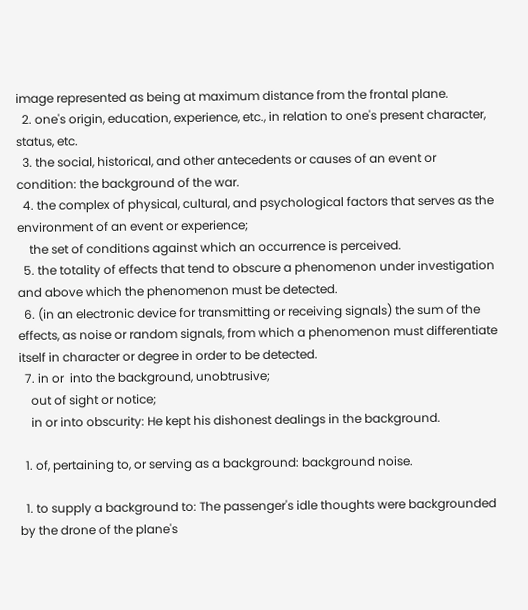image represented as being at maximum distance from the frontal plane.
  2. one's origin, education, experience, etc., in relation to one's present character, status, etc.
  3. the social, historical, and other antecedents or causes of an event or condition: the background of the war.
  4. the complex of physical, cultural, and psychological factors that serves as the environment of an event or experience;
    the set of conditions against which an occurrence is perceived.
  5. the totality of effects that tend to obscure a phenomenon under investigation and above which the phenomenon must be detected.
  6. (in an electronic device for transmitting or receiving signals) the sum of the effects, as noise or random signals, from which a phenomenon must differentiate itself in character or degree in order to be detected.
  7. in or  into the background, unobtrusive;
    out of sight or notice;
    in or into obscurity: He kept his dishonest dealings in the background.

  1. of, pertaining to, or serving as a background: background noise.

  1. to supply a background to: The passenger's idle thoughts were backgrounded by the drone of the plane's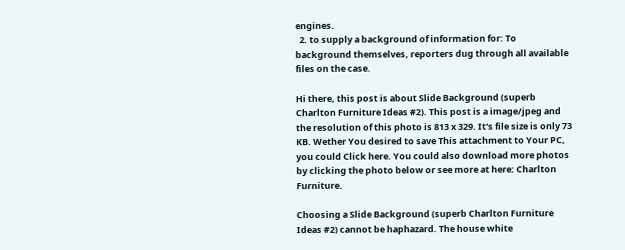engines.
  2. to supply a background of information for: To background themselves, reporters dug through all available files on the case.

Hi there, this post is about Slide Background (superb Charlton Furniture Ideas #2). This post is a image/jpeg and the resolution of this photo is 813 x 329. It's file size is only 73 KB. Wether You desired to save This attachment to Your PC, you could Click here. You could also download more photos by clicking the photo below or see more at here: Charlton Furniture.

Choosing a Slide Background (superb Charlton Furniture Ideas #2) cannot be haphazard. The house white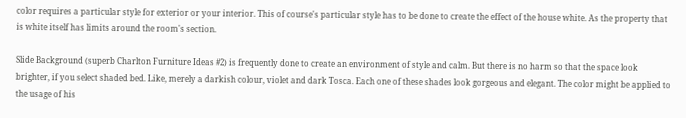color requires a particular style for exterior or your interior. This of course's particular style has to be done to create the effect of the house white. As the property that is white itself has limits around the room's section.

Slide Background (superb Charlton Furniture Ideas #2) is frequently done to create an environment of style and calm. But there is no harm so that the space look brighter, if you select shaded bed. Like, merely a darkish colour, violet and dark Tosca. Each one of these shades look gorgeous and elegant. The color might be applied to the usage of his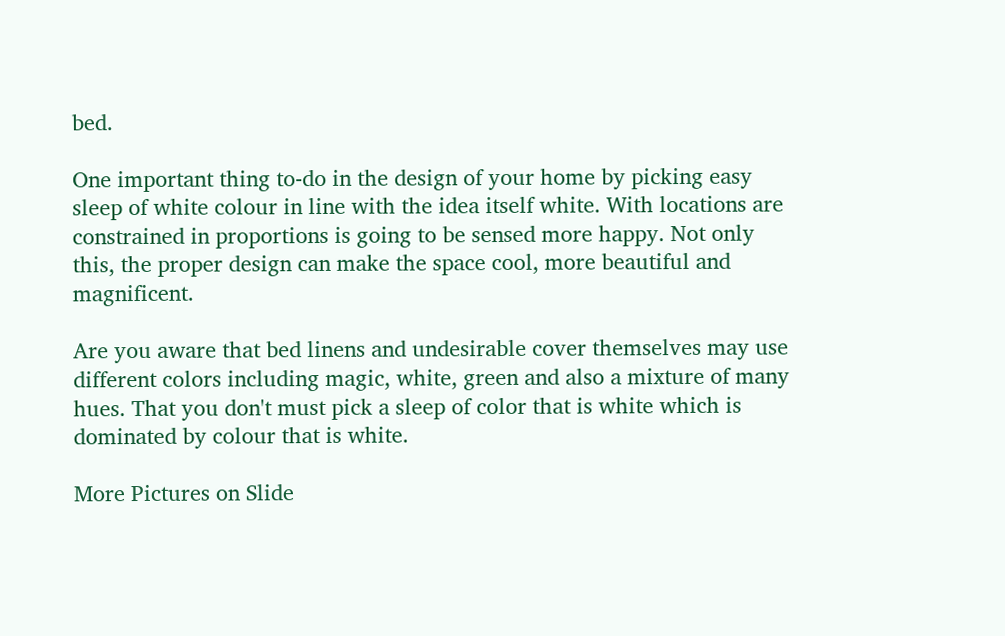bed.

One important thing to-do in the design of your home by picking easy sleep of white colour in line with the idea itself white. With locations are constrained in proportions is going to be sensed more happy. Not only this, the proper design can make the space cool, more beautiful and magnificent.

Are you aware that bed linens and undesirable cover themselves may use different colors including magic, white, green and also a mixture of many hues. That you don't must pick a sleep of color that is white which is dominated by colour that is white.

More Pictures on Slide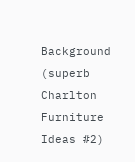Background (superb Charlton Furniture Ideas #2)